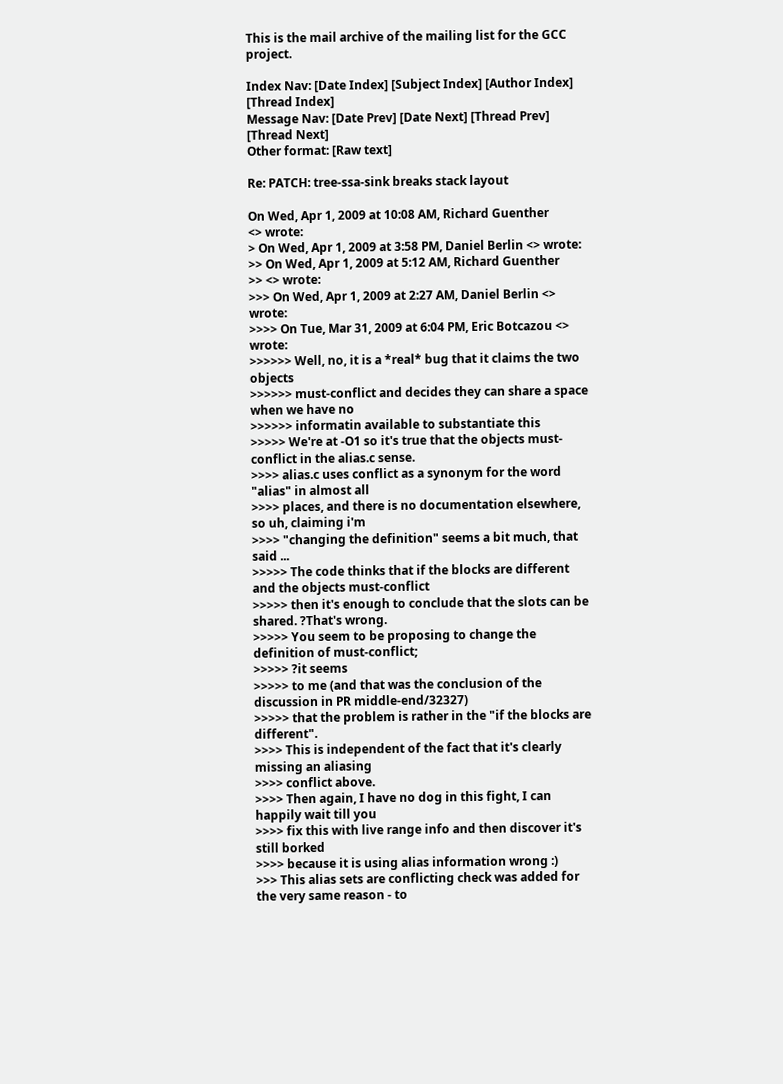This is the mail archive of the mailing list for the GCC project.

Index Nav: [Date Index] [Subject Index] [Author Index] [Thread Index]
Message Nav: [Date Prev] [Date Next] [Thread Prev] [Thread Next]
Other format: [Raw text]

Re: PATCH: tree-ssa-sink breaks stack layout

On Wed, Apr 1, 2009 at 10:08 AM, Richard Guenther
<> wrote:
> On Wed, Apr 1, 2009 at 3:58 PM, Daniel Berlin <> wrote:
>> On Wed, Apr 1, 2009 at 5:12 AM, Richard Guenther
>> <> wrote:
>>> On Wed, Apr 1, 2009 at 2:27 AM, Daniel Berlin <> wrote:
>>>> On Tue, Mar 31, 2009 at 6:04 PM, Eric Botcazou <> wrote:
>>>>>> Well, no, it is a *real* bug that it claims the two objects
>>>>>> must-conflict and decides they can share a space when we have no
>>>>>> informatin available to substantiate this
>>>>> We're at -O1 so it's true that the objects must-conflict in the alias.c sense.
>>>> alias.c uses conflict as a synonym for the word "alias" in almost all
>>>> places, and there is no documentation elsewhere, so uh, claiming i'm
>>>> "changing the definition" seems a bit much, that said ...
>>>>> The code thinks that if the blocks are different and the objects must-conflict
>>>>> then it's enough to conclude that the slots can be shared. ?That's wrong.
>>>>> You seem to be proposing to change the definition of must-conflict;
>>>>> ?it seems
>>>>> to me (and that was the conclusion of the discussion in PR middle-end/32327)
>>>>> that the problem is rather in the "if the blocks are different".
>>>> This is independent of the fact that it's clearly missing an aliasing
>>>> conflict above.
>>>> Then again, I have no dog in this fight, I can happily wait till you
>>>> fix this with live range info and then discover it's still borked
>>>> because it is using alias information wrong :)
>>> This alias sets are conflicting check was added for the very same reason - to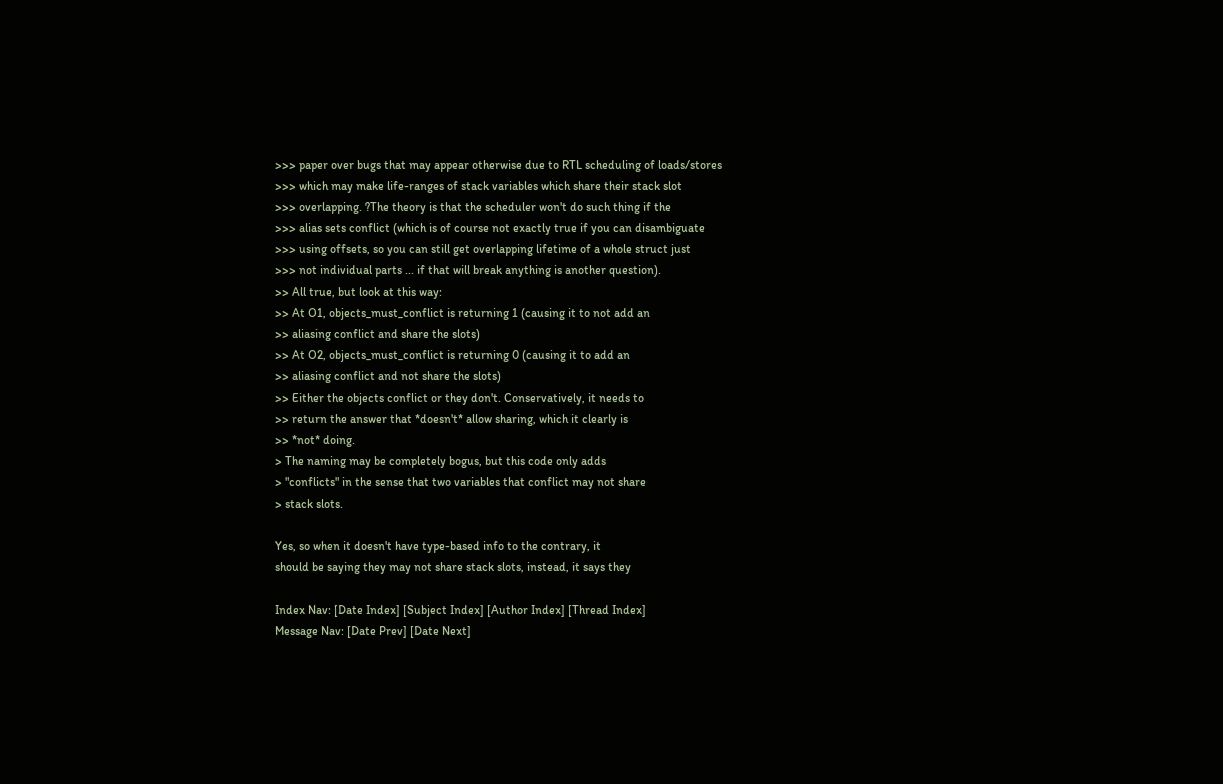>>> paper over bugs that may appear otherwise due to RTL scheduling of loads/stores
>>> which may make life-ranges of stack variables which share their stack slot
>>> overlapping. ?The theory is that the scheduler won't do such thing if the
>>> alias sets conflict (which is of course not exactly true if you can disambiguate
>>> using offsets, so you can still get overlapping lifetime of a whole struct just
>>> not individual parts ... if that will break anything is another question).
>> All true, but look at this way:
>> At O1, objects_must_conflict is returning 1 (causing it to not add an
>> aliasing conflict and share the slots)
>> At O2, objects_must_conflict is returning 0 (causing it to add an
>> aliasing conflict and not share the slots)
>> Either the objects conflict or they don't. Conservatively, it needs to
>> return the answer that *doesn't* allow sharing, which it clearly is
>> *not* doing.
> The naming may be completely bogus, but this code only adds
> "conflicts" in the sense that two variables that conflict may not share
> stack slots.

Yes, so when it doesn't have type-based info to the contrary, it
should be saying they may not share stack slots, instead, it says they

Index Nav: [Date Index] [Subject Index] [Author Index] [Thread Index]
Message Nav: [Date Prev] [Date Next]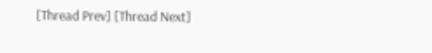[Thread Prev] [Thread Next]